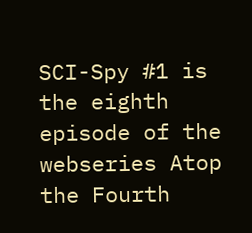SCI-Spy #1 is the eighth episode of the webseries Atop the Fourth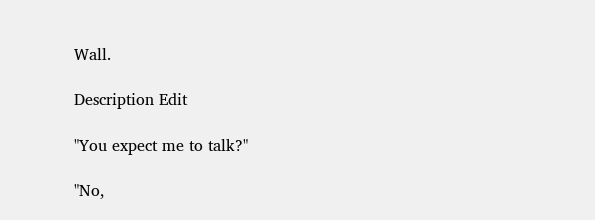Wall.

Description Edit

"You expect me to talk?"

"No,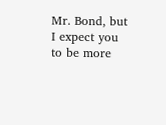Mr. Bond, but I expect you to be more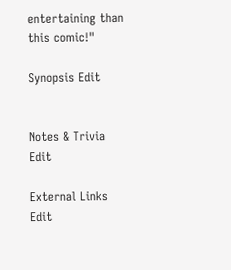entertaining than this comic!"

Synopsis Edit


Notes & Trivia Edit

External Links Edit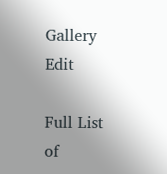Gallery Edit

Full List of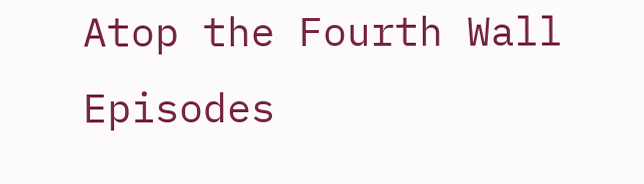Atop the Fourth Wall Episodes